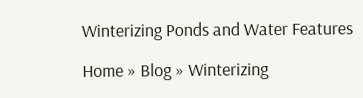Winterizing Ponds and Water Features

Home » Blog » Winterizing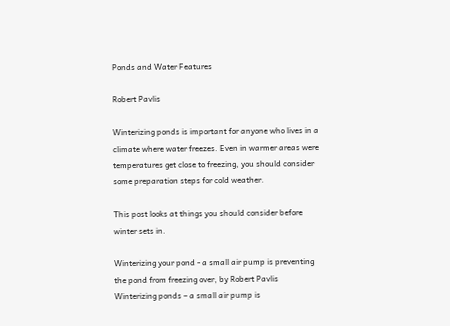Ponds and Water Features

Robert Pavlis

Winterizing ponds is important for anyone who lives in a climate where water freezes. Even in warmer areas were temperatures get close to freezing, you should consider some preparation steps for cold weather.

This post looks at things you should consider before winter sets in.

Winterizing your pond - a small air pump is preventing the pond from freezing over, by Robert Pavlis
Winterizing ponds – a small air pump is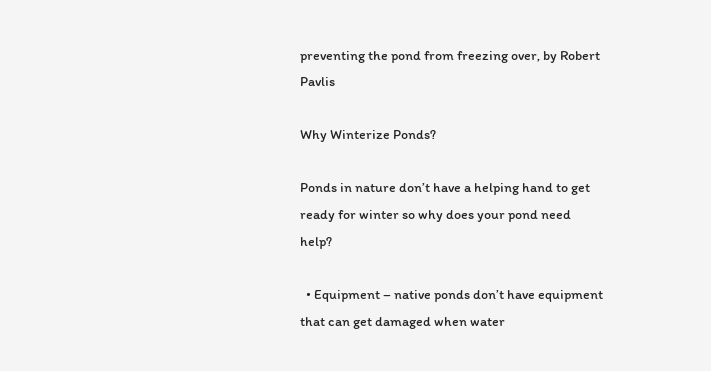preventing the pond from freezing over, by Robert Pavlis

Why Winterize Ponds?

Ponds in nature don’t have a helping hand to get ready for winter so why does your pond need help?

  • Equipment – native ponds don’t have equipment that can get damaged when water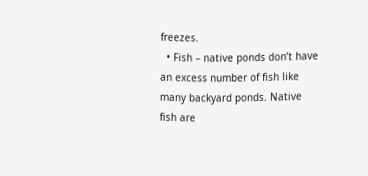freezes.
  • Fish – native ponds don’t have an excess number of fish like many backyard ponds. Native fish are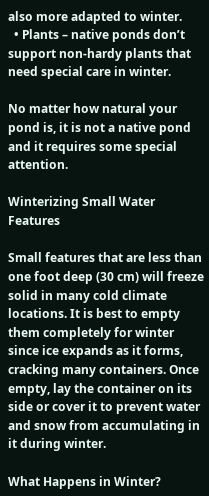also more adapted to winter.
  • Plants – native ponds don’t support non-hardy plants that need special care in winter.

No matter how natural your pond is, it is not a native pond and it requires some special attention.

Winterizing Small Water Features

Small features that are less than one foot deep (30 cm) will freeze solid in many cold climate locations. It is best to empty them completely for winter since ice expands as it forms, cracking many containers. Once empty, lay the container on its side or cover it to prevent water and snow from accumulating in it during winter.

What Happens in Winter?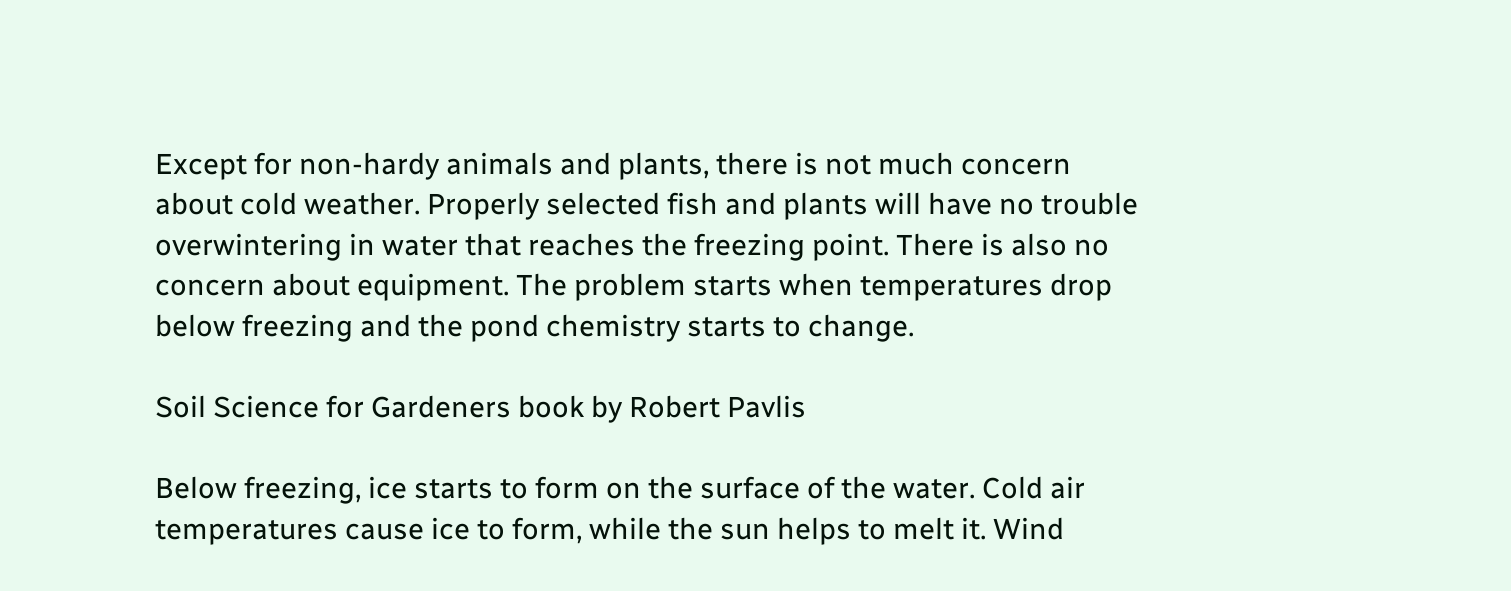Except for non-hardy animals and plants, there is not much concern about cold weather. Properly selected fish and plants will have no trouble overwintering in water that reaches the freezing point. There is also no concern about equipment. The problem starts when temperatures drop below freezing and the pond chemistry starts to change.

Soil Science for Gardeners book by Robert Pavlis

Below freezing, ice starts to form on the surface of the water. Cold air temperatures cause ice to form, while the sun helps to melt it. Wind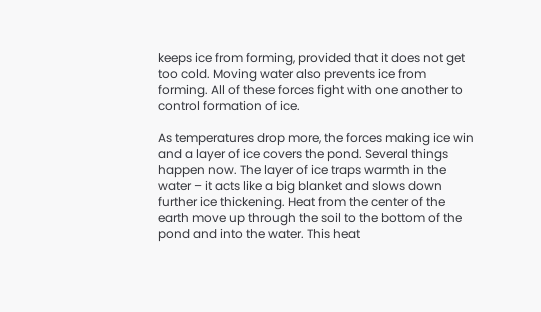keeps ice from forming, provided that it does not get too cold. Moving water also prevents ice from forming. All of these forces fight with one another to control formation of ice.

As temperatures drop more, the forces making ice win and a layer of ice covers the pond. Several things happen now. The layer of ice traps warmth in the water – it acts like a big blanket and slows down further ice thickening. Heat from the center of the earth move up through the soil to the bottom of the pond and into the water. This heat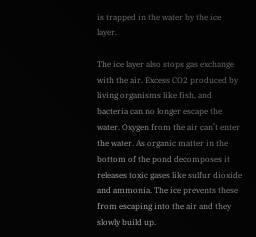is trapped in the water by the ice layer.

The ice layer also stops gas exchange with the air. Excess CO2 produced by living organisms like fish, and bacteria can no longer escape the water. Oxygen from the air can’t enter the water. As organic matter in the bottom of the pond decomposes it releases toxic gases like sulfur dioxide and ammonia. The ice prevents these from escaping into the air and they slowly build up.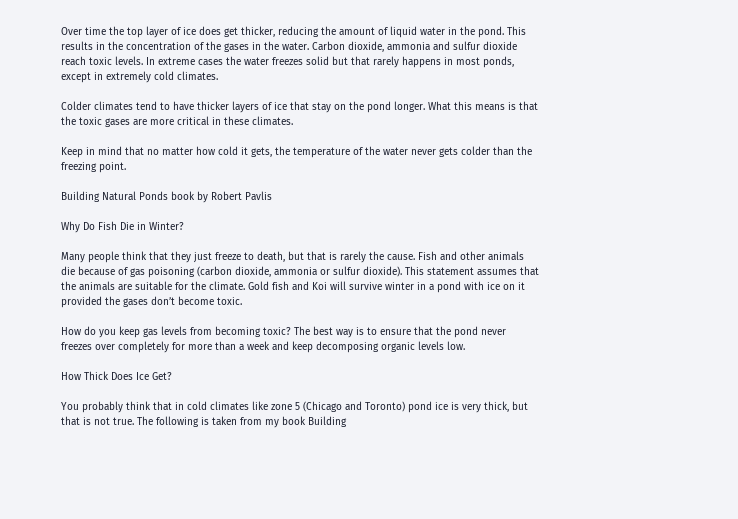Over time the top layer of ice does get thicker, reducing the amount of liquid water in the pond. This results in the concentration of the gases in the water. Carbon dioxide, ammonia and sulfur dioxide reach toxic levels. In extreme cases the water freezes solid but that rarely happens in most ponds, except in extremely cold climates.

Colder climates tend to have thicker layers of ice that stay on the pond longer. What this means is that the toxic gases are more critical in these climates.

Keep in mind that no matter how cold it gets, the temperature of the water never gets colder than the freezing point.

Building Natural Ponds book by Robert Pavlis

Why Do Fish Die in Winter?

Many people think that they just freeze to death, but that is rarely the cause. Fish and other animals die because of gas poisoning (carbon dioxide, ammonia or sulfur dioxide). This statement assumes that the animals are suitable for the climate. Gold fish and Koi will survive winter in a pond with ice on it provided the gases don’t become toxic.

How do you keep gas levels from becoming toxic? The best way is to ensure that the pond never freezes over completely for more than a week and keep decomposing organic levels low.

How Thick Does Ice Get?

You probably think that in cold climates like zone 5 (Chicago and Toronto) pond ice is very thick, but that is not true. The following is taken from my book Building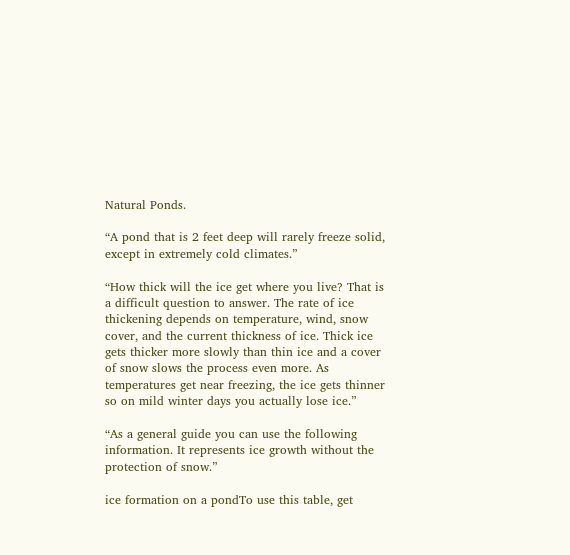Natural Ponds.

“A pond that is 2 feet deep will rarely freeze solid, except in extremely cold climates.”

“How thick will the ice get where you live? That is a difficult question to answer. The rate of ice thickening depends on temperature, wind, snow cover, and the current thickness of ice. Thick ice gets thicker more slowly than thin ice and a cover of snow slows the process even more. As temperatures get near freezing, the ice gets thinner so on mild winter days you actually lose ice.”

“As a general guide you can use the following information. It represents ice growth without the protection of snow.”

ice formation on a pondTo use this table, get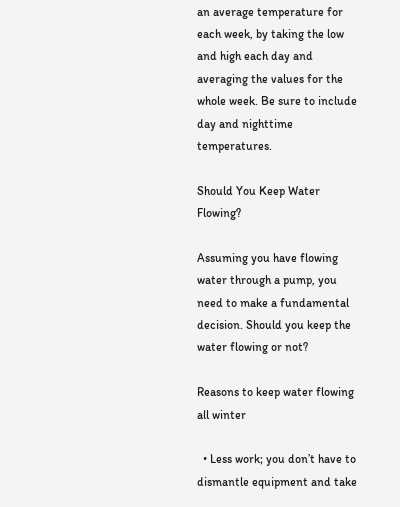an average temperature for each week, by taking the low and high each day and averaging the values for the whole week. Be sure to include day and nighttime temperatures.

Should You Keep Water Flowing?

Assuming you have flowing water through a pump, you need to make a fundamental decision. Should you keep the water flowing or not?

Reasons to keep water flowing all winter

  • Less work; you don’t have to dismantle equipment and take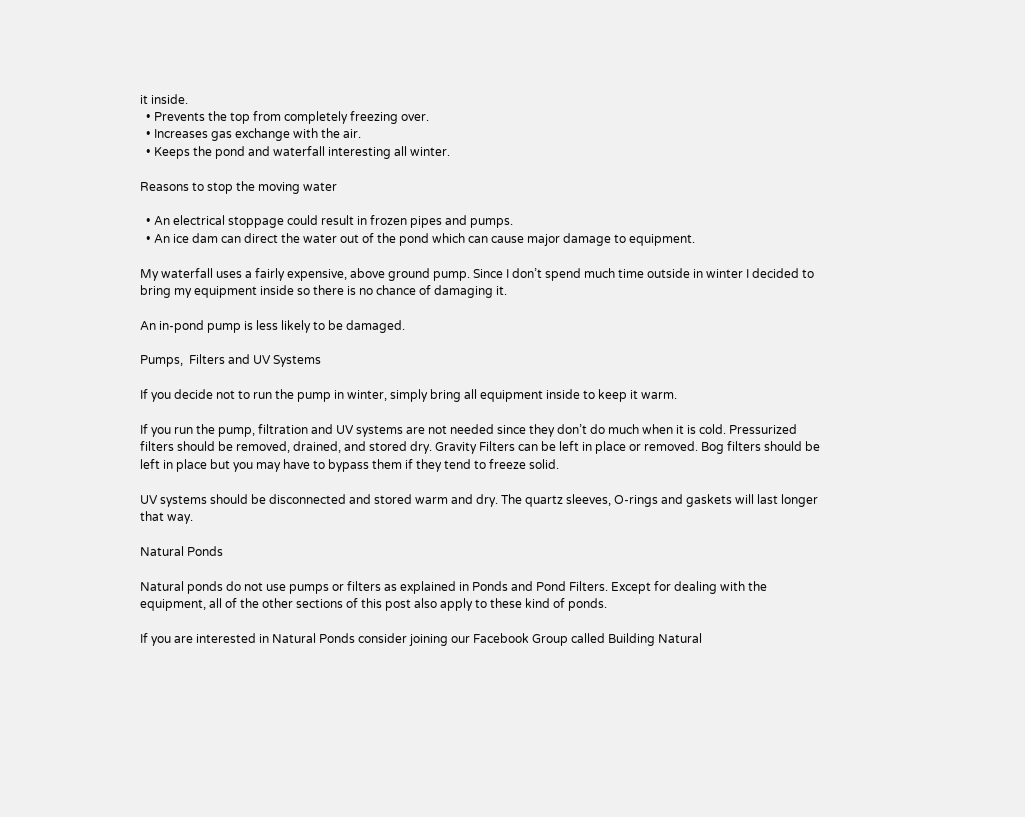it inside.
  • Prevents the top from completely freezing over.
  • Increases gas exchange with the air.
  • Keeps the pond and waterfall interesting all winter.

Reasons to stop the moving water

  • An electrical stoppage could result in frozen pipes and pumps.
  • An ice dam can direct the water out of the pond which can cause major damage to equipment.

My waterfall uses a fairly expensive, above ground pump. Since I don’t spend much time outside in winter I decided to bring my equipment inside so there is no chance of damaging it.

An in-pond pump is less likely to be damaged.

Pumps,  Filters and UV Systems

If you decide not to run the pump in winter, simply bring all equipment inside to keep it warm.

If you run the pump, filtration and UV systems are not needed since they don’t do much when it is cold. Pressurized filters should be removed, drained, and stored dry. Gravity Filters can be left in place or removed. Bog filters should be left in place but you may have to bypass them if they tend to freeze solid.

UV systems should be disconnected and stored warm and dry. The quartz sleeves, O-rings and gaskets will last longer that way.

Natural Ponds

Natural ponds do not use pumps or filters as explained in Ponds and Pond Filters. Except for dealing with the equipment, all of the other sections of this post also apply to these kind of ponds.

If you are interested in Natural Ponds consider joining our Facebook Group called Building Natural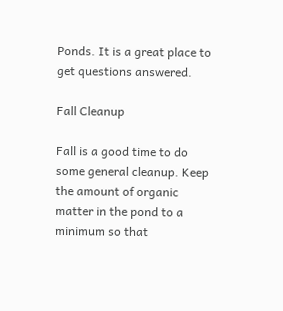Ponds. It is a great place to get questions answered.

Fall Cleanup

Fall is a good time to do some general cleanup. Keep the amount of organic matter in the pond to a minimum so that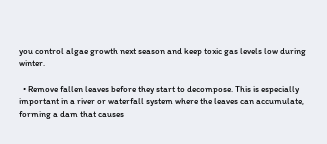you control algae growth next season and keep toxic gas levels low during winter.

  • Remove fallen leaves before they start to decompose. This is especially important in a river or waterfall system where the leaves can accumulate, forming a dam that causes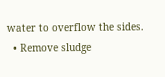water to overflow the sides.
  • Remove sludge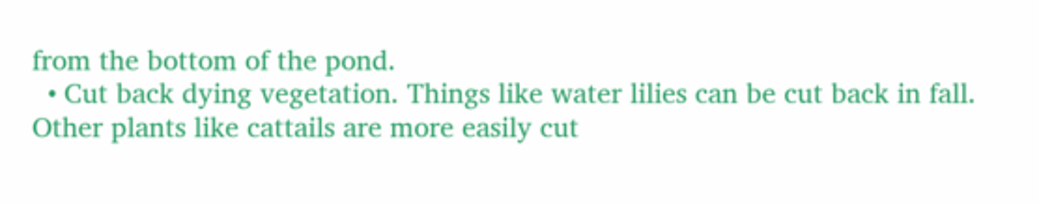from the bottom of the pond.
  • Cut back dying vegetation. Things like water lilies can be cut back in fall. Other plants like cattails are more easily cut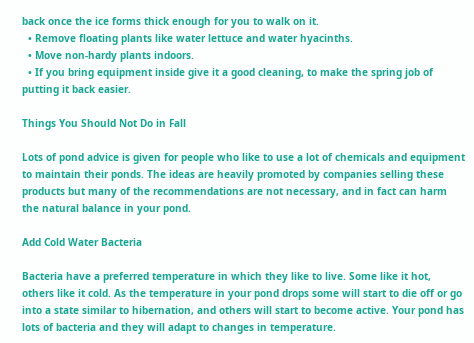back once the ice forms thick enough for you to walk on it.
  • Remove floating plants like water lettuce and water hyacinths.
  • Move non-hardy plants indoors.
  • If you bring equipment inside give it a good cleaning, to make the spring job of putting it back easier.

Things You Should Not Do in Fall

Lots of pond advice is given for people who like to use a lot of chemicals and equipment to maintain their ponds. The ideas are heavily promoted by companies selling these products but many of the recommendations are not necessary, and in fact can harm the natural balance in your pond.

Add Cold Water Bacteria

Bacteria have a preferred temperature in which they like to live. Some like it hot, others like it cold. As the temperature in your pond drops some will start to die off or go into a state similar to hibernation, and others will start to become active. Your pond has lots of bacteria and they will adapt to changes in temperature.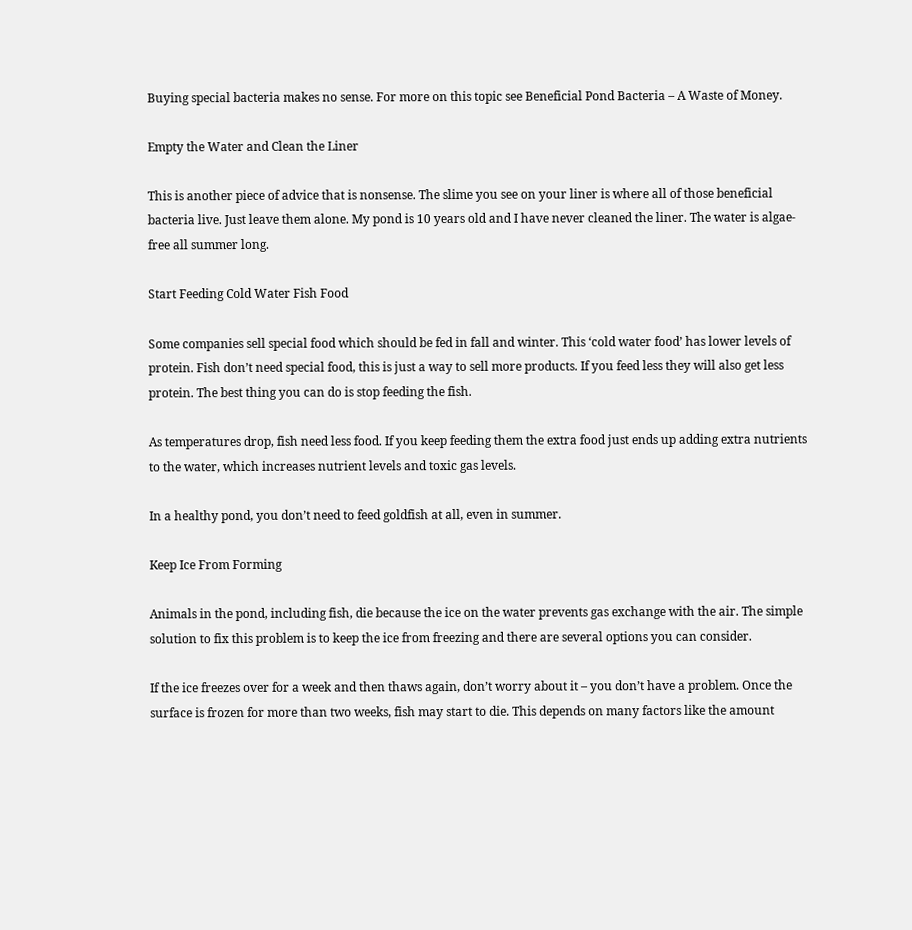Buying special bacteria makes no sense. For more on this topic see Beneficial Pond Bacteria – A Waste of Money.

Empty the Water and Clean the Liner

This is another piece of advice that is nonsense. The slime you see on your liner is where all of those beneficial bacteria live. Just leave them alone. My pond is 10 years old and I have never cleaned the liner. The water is algae-free all summer long.

Start Feeding Cold Water Fish Food

Some companies sell special food which should be fed in fall and winter. This ‘cold water food’ has lower levels of protein. Fish don’t need special food, this is just a way to sell more products. If you feed less they will also get less protein. The best thing you can do is stop feeding the fish.

As temperatures drop, fish need less food. If you keep feeding them the extra food just ends up adding extra nutrients to the water, which increases nutrient levels and toxic gas levels.

In a healthy pond, you don’t need to feed goldfish at all, even in summer.

Keep Ice From Forming

Animals in the pond, including fish, die because the ice on the water prevents gas exchange with the air. The simple solution to fix this problem is to keep the ice from freezing and there are several options you can consider.

If the ice freezes over for a week and then thaws again, don’t worry about it – you don’t have a problem. Once the surface is frozen for more than two weeks, fish may start to die. This depends on many factors like the amount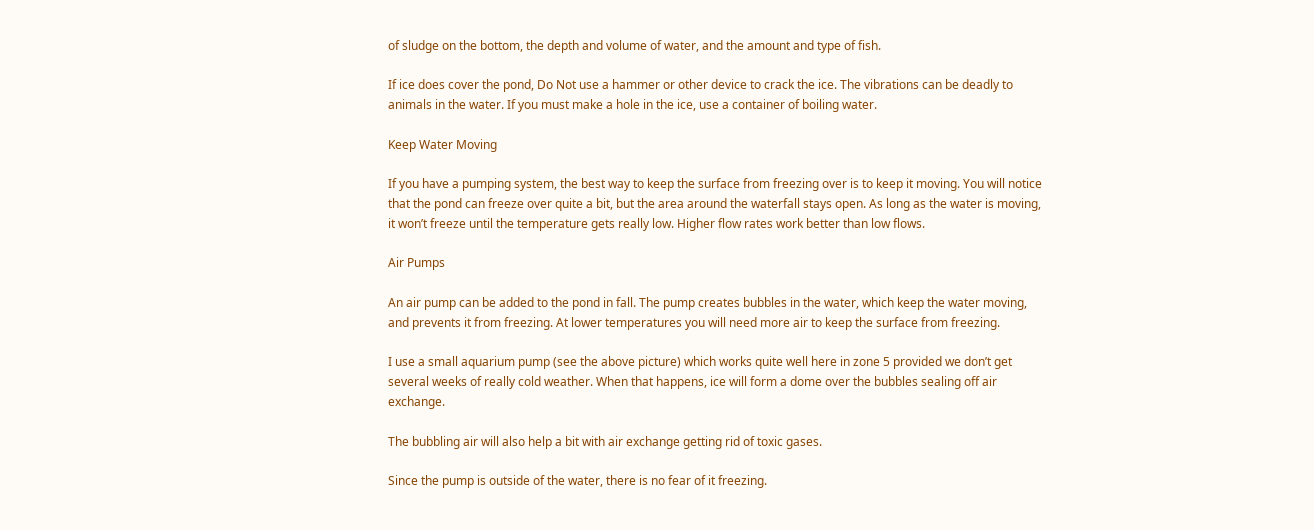of sludge on the bottom, the depth and volume of water, and the amount and type of fish.

If ice does cover the pond, Do Not use a hammer or other device to crack the ice. The vibrations can be deadly to animals in the water. If you must make a hole in the ice, use a container of boiling water.

Keep Water Moving

If you have a pumping system, the best way to keep the surface from freezing over is to keep it moving. You will notice that the pond can freeze over quite a bit, but the area around the waterfall stays open. As long as the water is moving, it won’t freeze until the temperature gets really low. Higher flow rates work better than low flows.

Air Pumps

An air pump can be added to the pond in fall. The pump creates bubbles in the water, which keep the water moving, and prevents it from freezing. At lower temperatures you will need more air to keep the surface from freezing.

I use a small aquarium pump (see the above picture) which works quite well here in zone 5 provided we don’t get several weeks of really cold weather. When that happens, ice will form a dome over the bubbles sealing off air exchange.

The bubbling air will also help a bit with air exchange getting rid of toxic gases.

Since the pump is outside of the water, there is no fear of it freezing.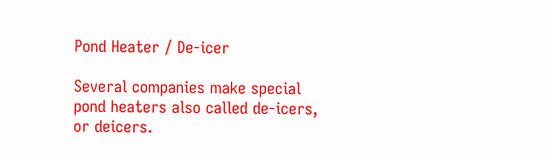Pond Heater / De-icer

Several companies make special pond heaters also called de-icers, or deicers.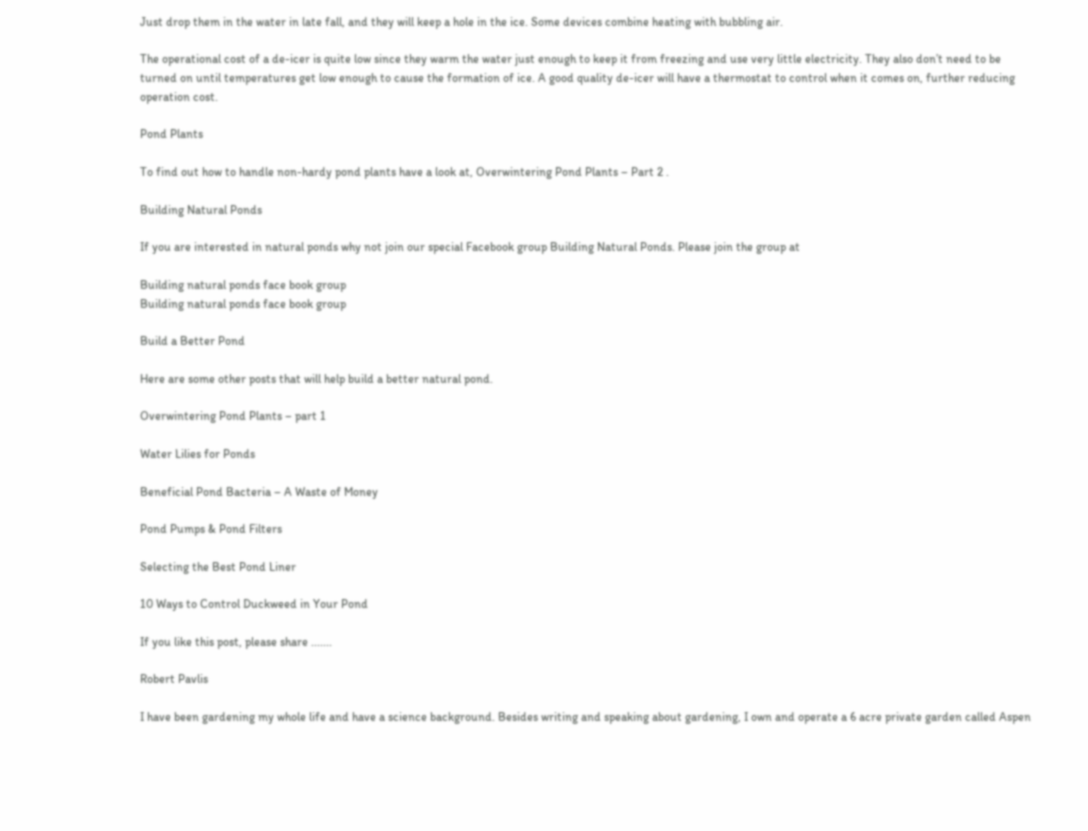Just drop them in the water in late fall, and they will keep a hole in the ice. Some devices combine heating with bubbling air.

The operational cost of a de-icer is quite low since they warm the water just enough to keep it from freezing and use very little electricity. They also don’t need to be turned on until temperatures get low enough to cause the formation of ice. A good quality de-icer will have a thermostat to control when it comes on, further reducing operation cost.

Pond Plants

To find out how to handle non-hardy pond plants have a look at, Overwintering Pond Plants – Part 2 .

Building Natural Ponds

If you are interested in natural ponds why not join our special Facebook group Building Natural Ponds. Please join the group at

Building natural ponds face book group
Building natural ponds face book group

Build a Better Pond

Here are some other posts that will help build a better natural pond.

Overwintering Pond Plants – part 1

Water Lilies for Ponds

Beneficial Pond Bacteria – A Waste of Money

Pond Pumps & Pond Filters

Selecting the Best Pond Liner

10 Ways to Control Duckweed in Your Pond

If you like this post, please share .......

Robert Pavlis

I have been gardening my whole life and have a science background. Besides writing and speaking about gardening, I own and operate a 6 acre private garden called Aspen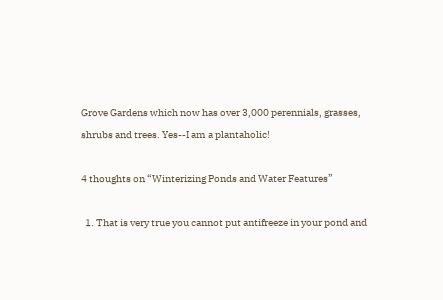Grove Gardens which now has over 3,000 perennials, grasses, shrubs and trees. Yes--I am a plantaholic!

4 thoughts on “Winterizing Ponds and Water Features”

  1. That is very true you cannot put antifreeze in your pond and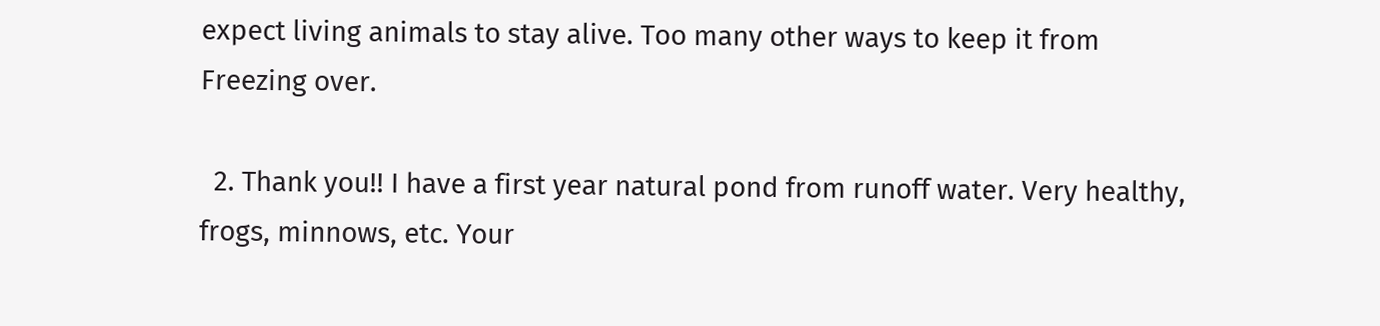expect living animals to stay alive. Too many other ways to keep it from Freezing over.

  2. Thank you!! I have a first year natural pond from runoff water. Very healthy, frogs, minnows, etc. Your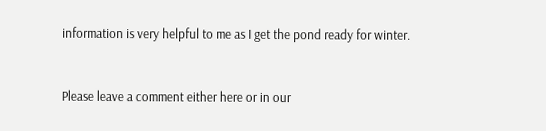information is very helpful to me as I get the pond ready for winter.


Please leave a comment either here or in our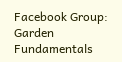Facebook Group: Garden Fundamentals